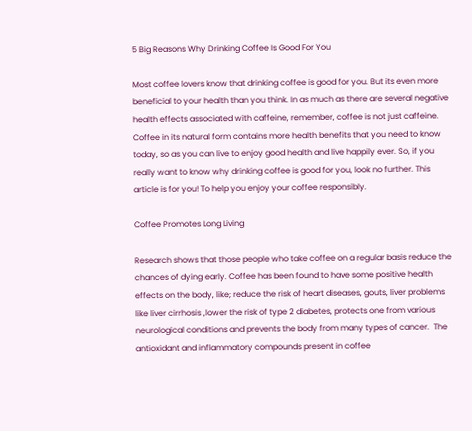5 Big Reasons Why Drinking Coffee Is Good For You

Most coffee lovers know that drinking coffee is good for you. But its even more beneficial to your health than you think. In as much as there are several negative health effects associated with caffeine, remember, coffee is not just caffeine. Coffee in its natural form contains more health benefits that you need to know today, so as you can live to enjoy good health and live happily ever. So, if you really want to know why drinking coffee is good for you, look no further. This article is for you! To help you enjoy your coffee responsibly.

Coffee Promotes Long Living

Research shows that those people who take coffee on a regular basis reduce the chances of dying early. Coffee has been found to have some positive health effects on the body, like; reduce the risk of heart diseases, gouts, liver problems like liver cirrhosis ,lower the risk of type 2 diabetes, protects one from various neurological conditions and prevents the body from many types of cancer.  The antioxidant and inflammatory compounds present in coffee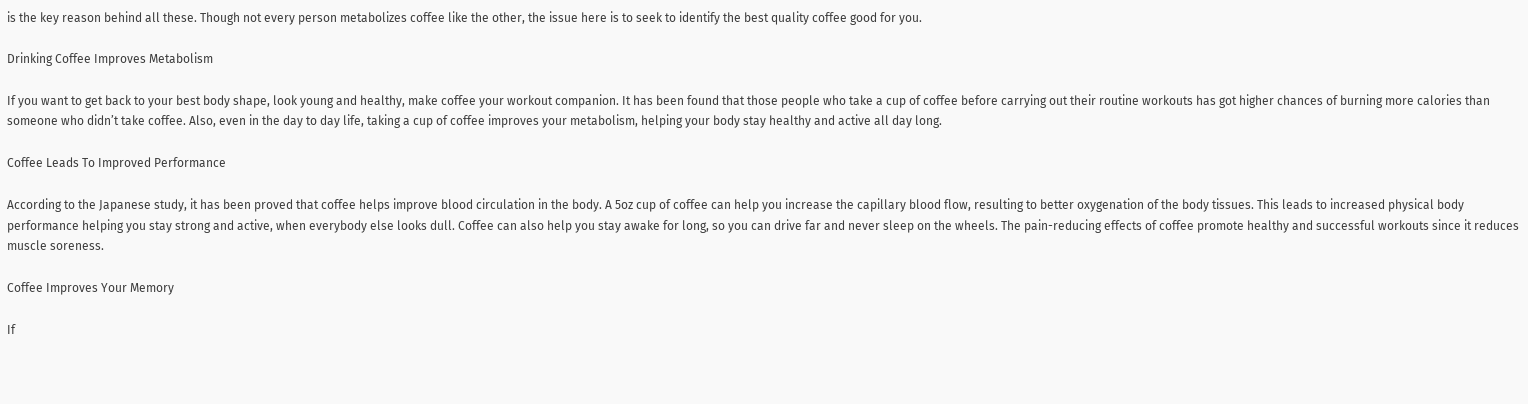is the key reason behind all these. Though not every person metabolizes coffee like the other, the issue here is to seek to identify the best quality coffee good for you.

Drinking Coffee Improves Metabolism

If you want to get back to your best body shape, look young and healthy, make coffee your workout companion. It has been found that those people who take a cup of coffee before carrying out their routine workouts has got higher chances of burning more calories than someone who didn’t take coffee. Also, even in the day to day life, taking a cup of coffee improves your metabolism, helping your body stay healthy and active all day long.

Coffee Leads To Improved Performance

According to the Japanese study, it has been proved that coffee helps improve blood circulation in the body. A 5oz cup of coffee can help you increase the capillary blood flow, resulting to better oxygenation of the body tissues. This leads to increased physical body performance helping you stay strong and active, when everybody else looks dull. Coffee can also help you stay awake for long, so you can drive far and never sleep on the wheels. The pain-reducing effects of coffee promote healthy and successful workouts since it reduces muscle soreness.

Coffee Improves Your Memory

If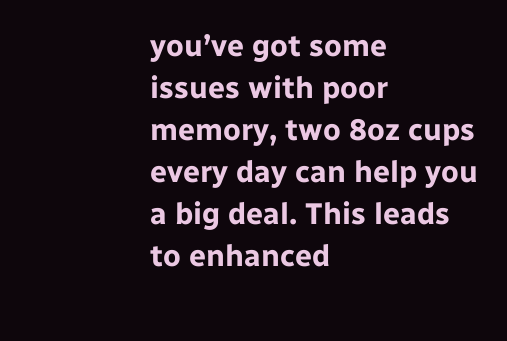you’ve got some issues with poor memory, two 8oz cups every day can help you a big deal. This leads to enhanced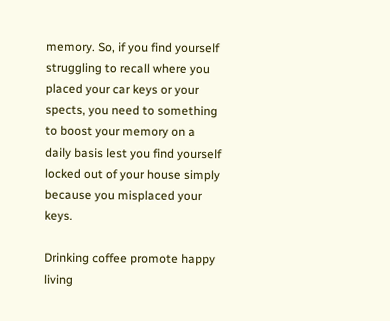memory. So, if you find yourself struggling to recall where you placed your car keys or your spects, you need to something to boost your memory on a daily basis lest you find yourself locked out of your house simply because you misplaced your keys.

Drinking coffee promote happy living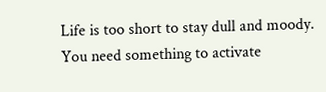Life is too short to stay dull and moody. You need something to activate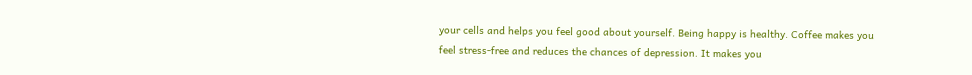your cells and helps you feel good about yourself. Being happy is healthy. Coffee makes you feel stress-free and reduces the chances of depression. It makes you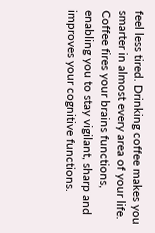feel less tired. Drinking coffee makes you smarter in almost every area of your life. Coffee fires your brains functions, enabling you to stay vigilant, sharp and improves your cognitive functions.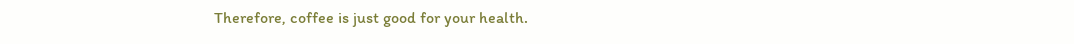Therefore, coffee is just good for your health.